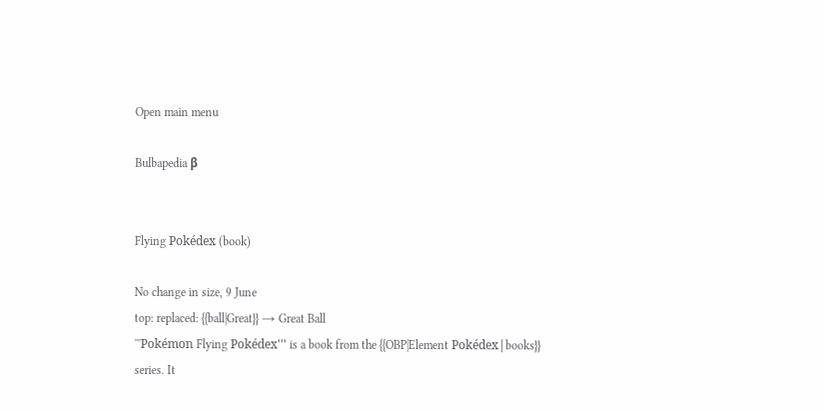Open main menu

Bulbapedia β


Flying Pokédex (book)

No change in size, 9 June
top: replaced: {{ball|Great}} → Great Ball
'''Pokémon Flying Pokédex''' is a book from the {{OBP|Element Pokédex|books}} series. It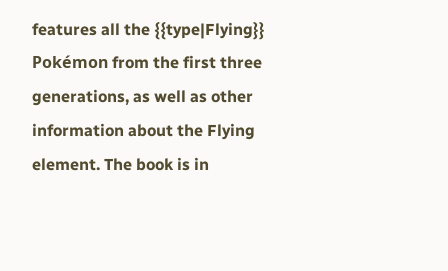features all the {{type|Flying}} Pokémon from the first three generations, as well as other information about the Flying element. The book is in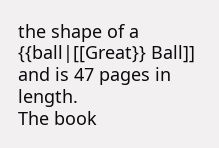the shape of a {{ball|[[Great}} Ball]] and is 47 pages in length.
The book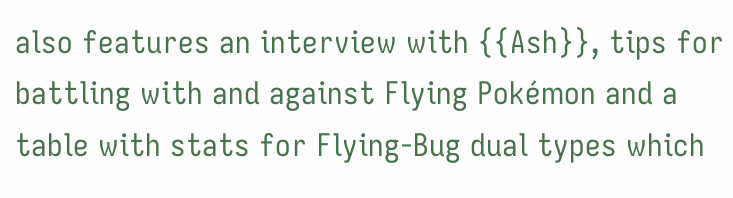also features an interview with {{Ash}}, tips for battling with and against Flying Pokémon and a table with stats for Flying-Bug dual types which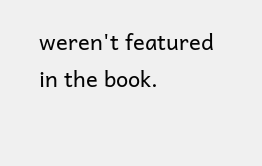weren't featured in the book.